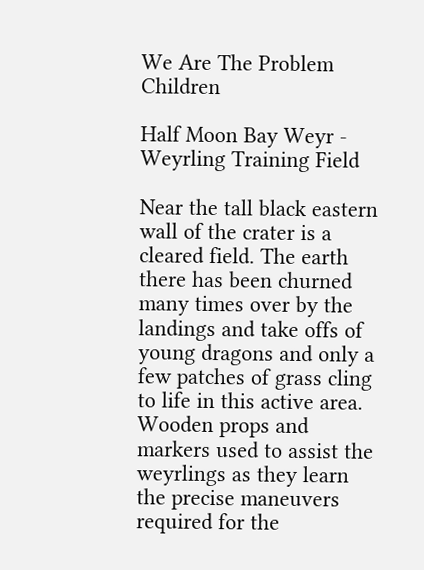We Are The Problem Children

Half Moon Bay Weyr - Weyrling Training Field

Near the tall black eastern wall of the crater is a cleared field. The earth there has been churned many times over by the landings and take offs of young dragons and only a few patches of grass cling to life in this active area. Wooden props and markers used to assist the weyrlings as they learn the precise maneuvers required for the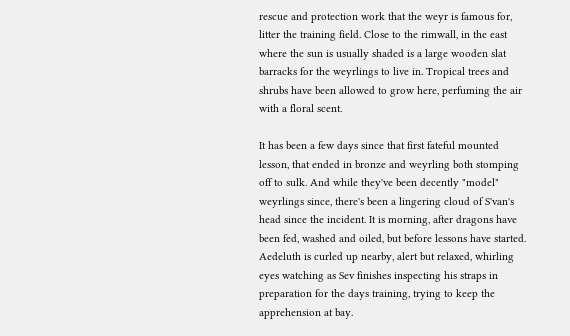rescue and protection work that the weyr is famous for, litter the training field. Close to the rimwall, in the east where the sun is usually shaded is a large wooden slat barracks for the weyrlings to live in. Tropical trees and shrubs have been allowed to grow here, perfuming the air with a floral scent.

It has been a few days since that first fateful mounted lesson, that ended in bronze and weyrling both stomping off to sulk. And while they've been decently "model" weyrlings since, there's been a lingering cloud of S'van's head since the incident. It is morning, after dragons have been fed, washed and oiled, but before lessons have started. Aedeluth is curled up nearby, alert but relaxed, whirling eyes watching as Sev finishes inspecting his straps in preparation for the days training, trying to keep the apprehension at bay.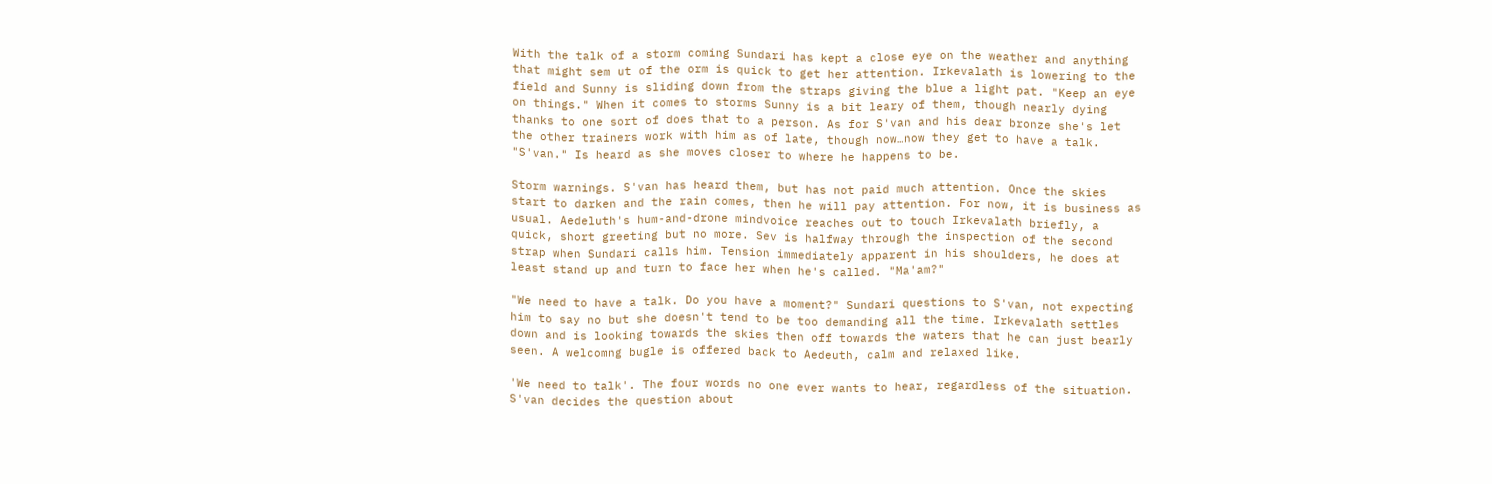With the talk of a storm coming Sundari has kept a close eye on the weather and anything that might sem ut of the orm is quick to get her attention. Irkevalath is lowering to the field and Sunny is sliding down from the straps giving the blue a light pat. "Keep an eye on things." When it comes to storms Sunny is a bit leary of them, though nearly dying thanks to one sort of does that to a person. As for S'van and his dear bronze she's let the other trainers work with him as of late, though now…now they get to have a talk. "S'van." Is heard as she moves closer to where he happens to be.

Storm warnings. S'van has heard them, but has not paid much attention. Once the skies start to darken and the rain comes, then he will pay attention. For now, it is business as usual. Aedeluth's hum-and-drone mindvoice reaches out to touch Irkevalath briefly, a quick, short greeting but no more. Sev is halfway through the inspection of the second strap when Sundari calls him. Tension immediately apparent in his shoulders, he does at least stand up and turn to face her when he's called. "Ma'am?"

"We need to have a talk. Do you have a moment?" Sundari questions to S'van, not expecting him to say no but she doesn't tend to be too demanding all the time. Irkevalath settles down and is looking towards the skies then off towards the waters that he can just bearly seen. A welcomng bugle is offered back to Aedeuth, calm and relaxed like.

'We need to talk'. The four words no one ever wants to hear, regardless of the situation. S'van decides the question about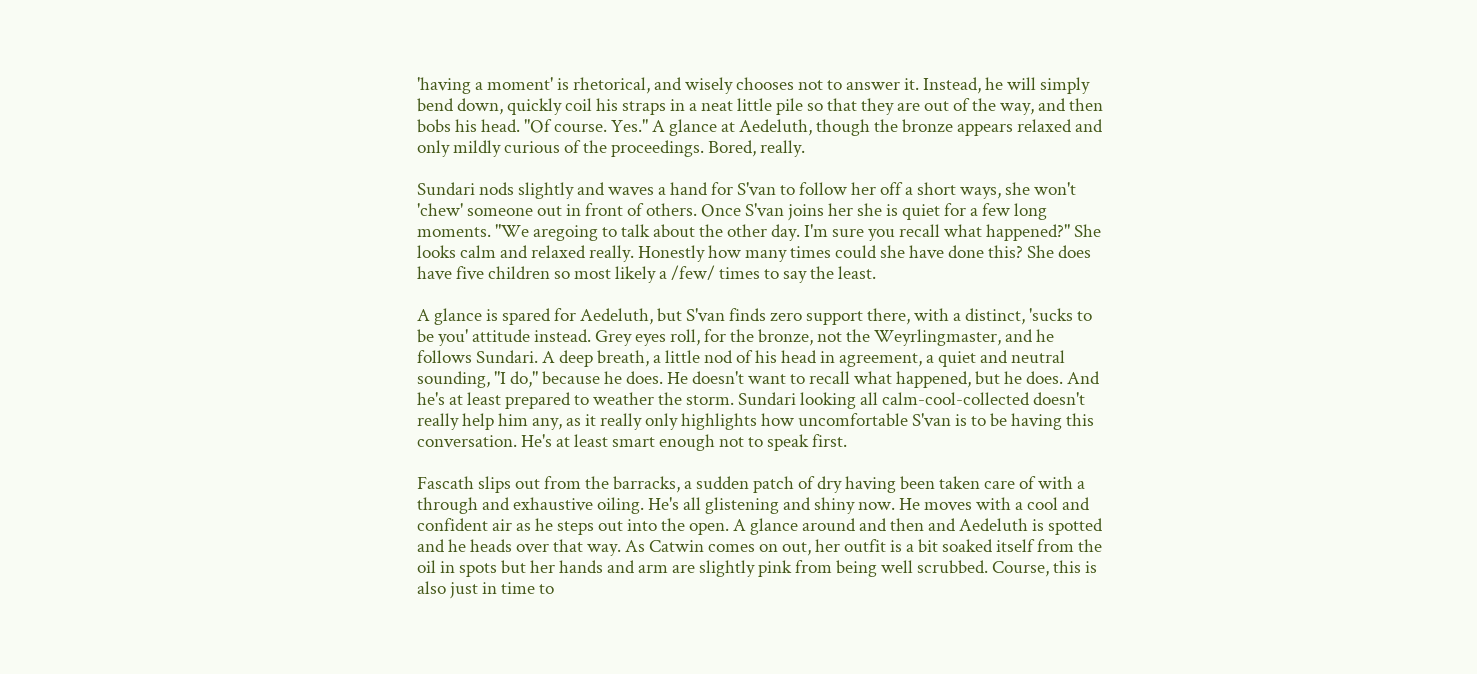'having a moment' is rhetorical, and wisely chooses not to answer it. Instead, he will simply bend down, quickly coil his straps in a neat little pile so that they are out of the way, and then bobs his head. "Of course. Yes." A glance at Aedeluth, though the bronze appears relaxed and only mildly curious of the proceedings. Bored, really.

Sundari nods slightly and waves a hand for S'van to follow her off a short ways, she won't 'chew' someone out in front of others. Once S'van joins her she is quiet for a few long moments. "We aregoing to talk about the other day. I'm sure you recall what happened?" She looks calm and relaxed really. Honestly how many times could she have done this? She does have five children so most likely a /few/ times to say the least.

A glance is spared for Aedeluth, but S'van finds zero support there, with a distinct, 'sucks to be you' attitude instead. Grey eyes roll, for the bronze, not the Weyrlingmaster, and he follows Sundari. A deep breath, a little nod of his head in agreement, a quiet and neutral sounding, "I do," because he does. He doesn't want to recall what happened, but he does. And he's at least prepared to weather the storm. Sundari looking all calm-cool-collected doesn't really help him any, as it really only highlights how uncomfortable S'van is to be having this conversation. He's at least smart enough not to speak first.

Fascath slips out from the barracks, a sudden patch of dry having been taken care of with a through and exhaustive oiling. He's all glistening and shiny now. He moves with a cool and confident air as he steps out into the open. A glance around and then and Aedeluth is spotted and he heads over that way. As Catwin comes on out, her outfit is a bit soaked itself from the oil in spots but her hands and arm are slightly pink from being well scrubbed. Course, this is also just in time to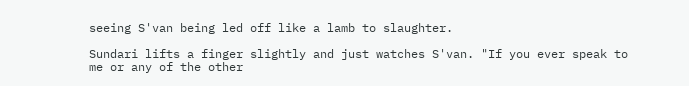seeing S'van being led off like a lamb to slaughter.

Sundari lifts a finger slightly and just watches S'van. "If you ever speak to me or any of the other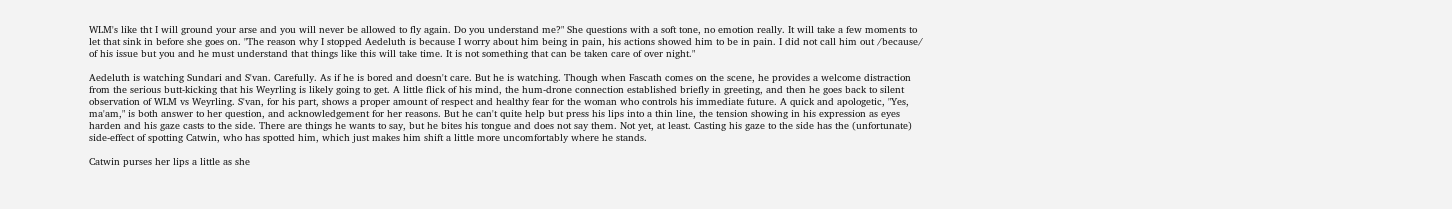WLM's like tht I will ground your arse and you will never be allowed to fly again. Do you understand me?" She questions with a soft tone, no emotion really. It will take a few moments to let that sink in before she goes on. "The reason why I stopped Aedeluth is because I worry about him being in pain, his actions showed him to be in pain. I did not call him out /because/ of his issue but you and he must understand that things like this will take time. It is not something that can be taken care of over night."

Aedeluth is watching Sundari and S'van. Carefully. As if he is bored and doesn't care. But he is watching. Though when Fascath comes on the scene, he provides a welcome distraction from the serious butt-kicking that his Weyrling is likely going to get. A little flick of his mind, the hum-drone connection established briefly in greeting, and then he goes back to silent observation of WLM vs Weyrling. S'van, for his part, shows a proper amount of respect and healthy fear for the woman who controls his immediate future. A quick and apologetic, "Yes, ma'am," is both answer to her question, and acknowledgement for her reasons. But he can't quite help but press his lips into a thin line, the tension showing in his expression as eyes harden and his gaze casts to the side. There are things he wants to say, but he bites his tongue and does not say them. Not yet, at least. Casting his gaze to the side has the (unfortunate) side-effect of spotting Catwin, who has spotted him, which just makes him shift a little more uncomfortably where he stands.

Catwin purses her lips a little as she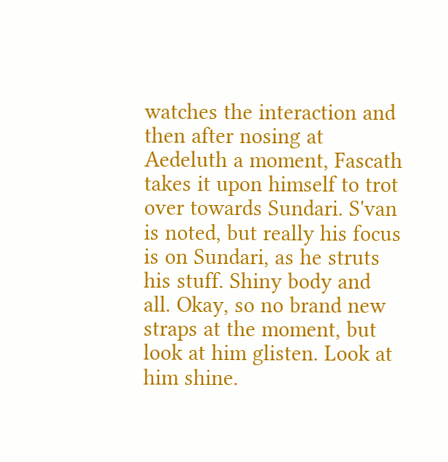watches the interaction and then after nosing at Aedeluth a moment, Fascath takes it upon himself to trot over towards Sundari. S'van is noted, but really his focus is on Sundari, as he struts his stuff. Shiny body and all. Okay, so no brand new straps at the moment, but look at him glisten. Look at him shine.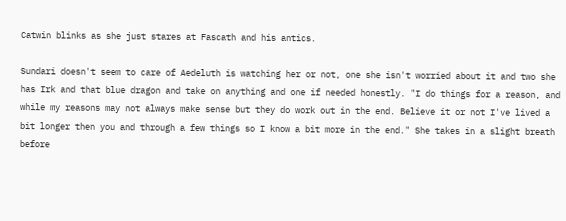Catwin blinks as she just stares at Fascath and his antics.

Sundari doesn't seem to care of Aedeluth is watching her or not, one she isn't worried about it and two she has Irk and that blue dragon and take on anything and one if needed honestly. "I do things for a reason, and while my reasons may not always make sense but they do work out in the end. Believe it or not I've lived a bit longer then you and through a few things so I know a bit more in the end." She takes in a slight breath before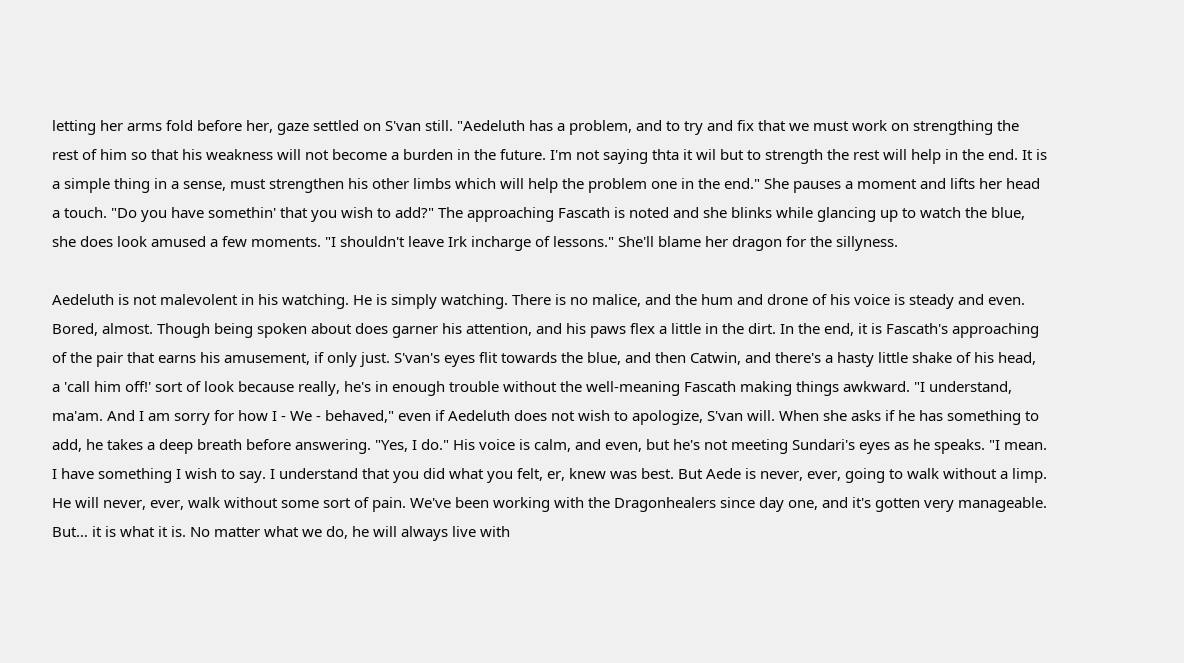letting her arms fold before her, gaze settled on S'van still. "Aedeluth has a problem, and to try and fix that we must work on strengthing the rest of him so that his weakness will not become a burden in the future. I'm not saying thta it wil but to strength the rest will help in the end. It is a simple thing in a sense, must strengthen his other limbs which will help the problem one in the end." She pauses a moment and lifts her head a touch. "Do you have somethin' that you wish to add?" The approaching Fascath is noted and she blinks while glancing up to watch the blue, she does look amused a few moments. "I shouldn't leave Irk incharge of lessons." She'll blame her dragon for the sillyness.

Aedeluth is not malevolent in his watching. He is simply watching. There is no malice, and the hum and drone of his voice is steady and even. Bored, almost. Though being spoken about does garner his attention, and his paws flex a little in the dirt. In the end, it is Fascath's approaching of the pair that earns his amusement, if only just. S'van's eyes flit towards the blue, and then Catwin, and there's a hasty little shake of his head, a 'call him off!' sort of look because really, he's in enough trouble without the well-meaning Fascath making things awkward. "I understand, ma'am. And I am sorry for how I - We - behaved," even if Aedeluth does not wish to apologize, S'van will. When she asks if he has something to add, he takes a deep breath before answering. "Yes, I do." His voice is calm, and even, but he's not meeting Sundari's eyes as he speaks. "I mean. I have something I wish to say. I understand that you did what you felt, er, knew was best. But Aede is never, ever, going to walk without a limp. He will never, ever, walk without some sort of pain. We've been working with the Dragonhealers since day one, and it's gotten very manageable. But… it is what it is. No matter what we do, he will always live with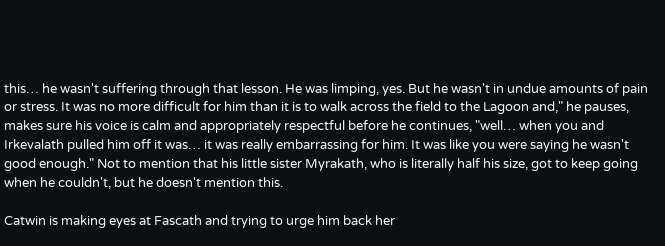this… he wasn't suffering through that lesson. He was limping, yes. But he wasn't in undue amounts of pain or stress. It was no more difficult for him than it is to walk across the field to the Lagoon and," he pauses, makes sure his voice is calm and appropriately respectful before he continues, "well… when you and Irkevalath pulled him off it was… it was really embarrassing for him. It was like you were saying he wasn't good enough." Not to mention that his little sister Myrakath, who is literally half his size, got to keep going when he couldn't, but he doesn't mention this.

Catwin is making eyes at Fascath and trying to urge him back her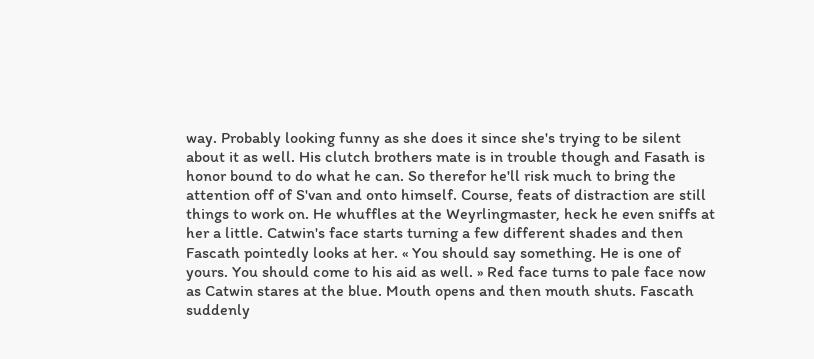way. Probably looking funny as she does it since she's trying to be silent about it as well. His clutch brothers mate is in trouble though and Fasath is honor bound to do what he can. So therefor he'll risk much to bring the attention off of S'van and onto himself. Course, feats of distraction are still things to work on. He whuffles at the Weyrlingmaster, heck he even sniffs at her a little. Catwin's face starts turning a few different shades and then Fascath pointedly looks at her. « You should say something. He is one of yours. You should come to his aid as well. » Red face turns to pale face now as Catwin stares at the blue. Mouth opens and then mouth shuts. Fascath suddenly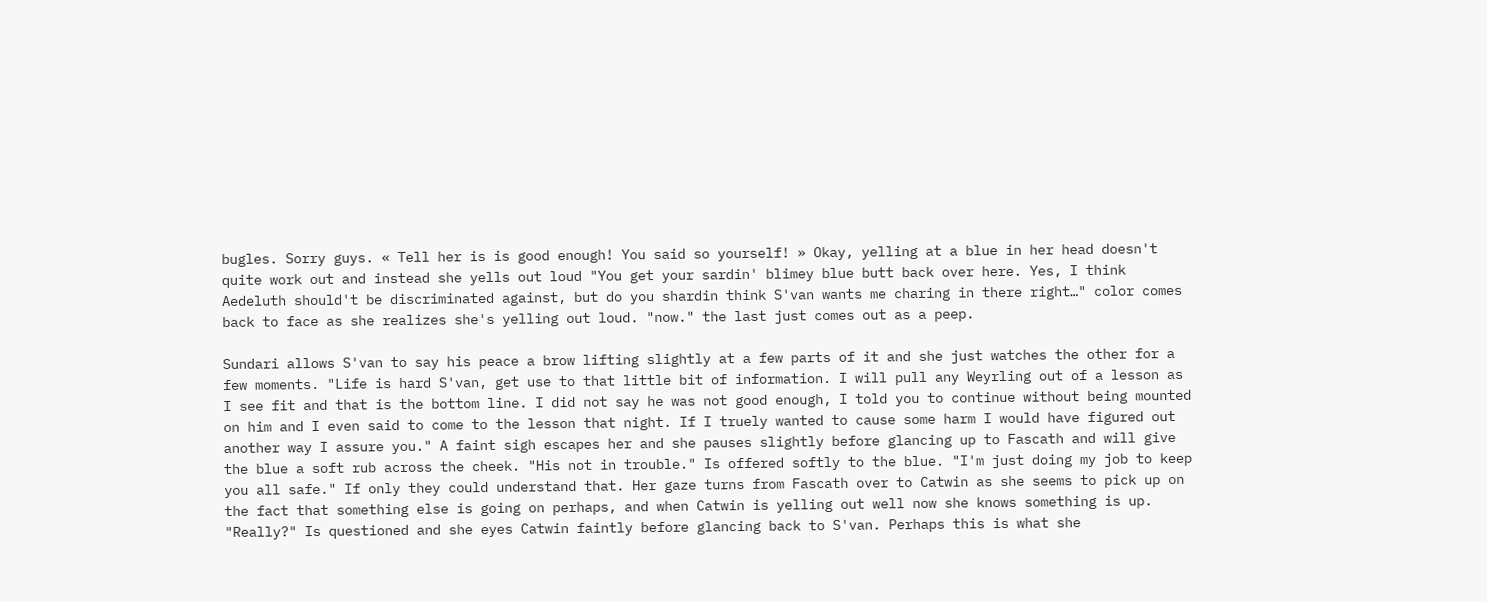bugles. Sorry guys. « Tell her is is good enough! You said so yourself! » Okay, yelling at a blue in her head doesn't quite work out and instead she yells out loud "You get your sardin' blimey blue butt back over here. Yes, I think Aedeluth should't be discriminated against, but do you shardin think S'van wants me charing in there right…" color comes back to face as she realizes she's yelling out loud. "now." the last just comes out as a peep.

Sundari allows S'van to say his peace a brow lifting slightly at a few parts of it and she just watches the other for a few moments. "Life is hard S'van, get use to that little bit of information. I will pull any Weyrling out of a lesson as I see fit and that is the bottom line. I did not say he was not good enough, I told you to continue without being mounted on him and I even said to come to the lesson that night. If I truely wanted to cause some harm I would have figured out another way I assure you." A faint sigh escapes her and she pauses slightly before glancing up to Fascath and will give the blue a soft rub across the cheek. "His not in trouble." Is offered softly to the blue. "I'm just doing my job to keep you all safe." If only they could understand that. Her gaze turns from Fascath over to Catwin as she seems to pick up on the fact that something else is going on perhaps, and when Catwin is yelling out well now she knows something is up. "Really?" Is questioned and she eyes Catwin faintly before glancing back to S'van. Perhaps this is what she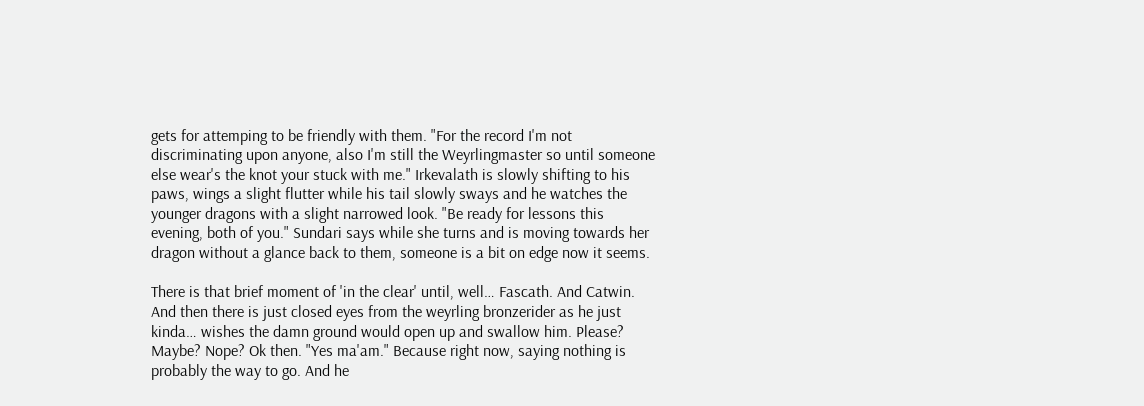gets for attemping to be friendly with them. "For the record I'm not discriminating upon anyone, also I'm still the Weyrlingmaster so until someone else wear's the knot your stuck with me." Irkevalath is slowly shifting to his paws, wings a slight flutter while his tail slowly sways and he watches the younger dragons with a slight narrowed look. "Be ready for lessons this evening, both of you." Sundari says while she turns and is moving towards her dragon without a glance back to them, someone is a bit on edge now it seems.

There is that brief moment of 'in the clear' until, well… Fascath. And Catwin. And then there is just closed eyes from the weyrling bronzerider as he just kinda… wishes the damn ground would open up and swallow him. Please? Maybe? Nope? Ok then. "Yes ma'am." Because right now, saying nothing is probably the way to go. And he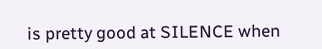is pretty good at SILENCE when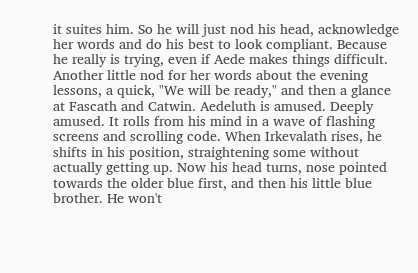it suites him. So he will just nod his head, acknowledge her words and do his best to look compliant. Because he really is trying, even if Aede makes things difficult. Another little nod for her words about the evening lessons, a quick, "We will be ready," and then a glance at Fascath and Catwin. Aedeluth is amused. Deeply amused. It rolls from his mind in a wave of flashing screens and scrolling code. When Irkevalath rises, he shifts in his position, straightening some without actually getting up. Now his head turns, nose pointed towards the older blue first, and then his little blue brother. He won't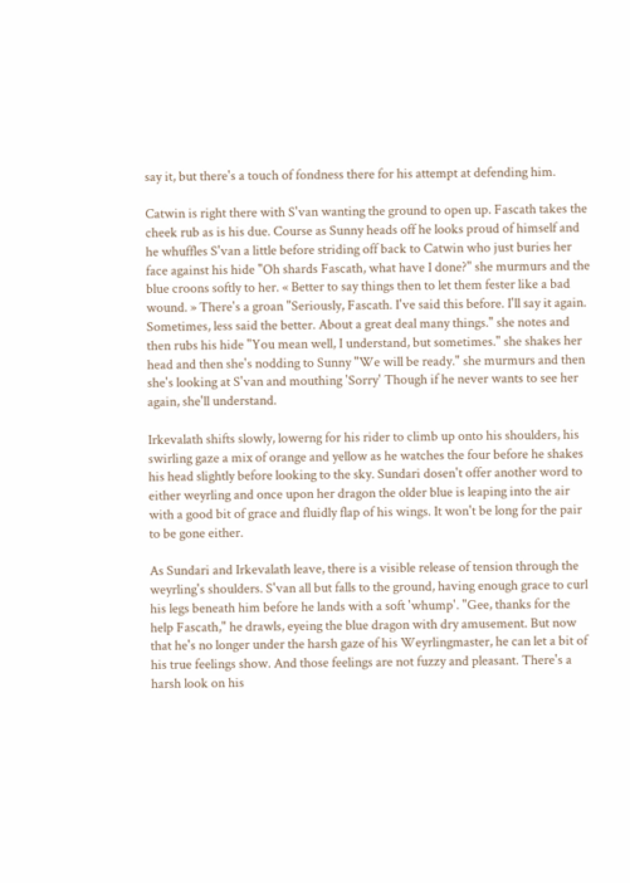say it, but there's a touch of fondness there for his attempt at defending him.

Catwin is right there with S'van wanting the ground to open up. Fascath takes the cheek rub as is his due. Course as Sunny heads off he looks proud of himself and he whuffles S'van a little before striding off back to Catwin who just buries her face against his hide "Oh shards Fascath, what have I done?" she murmurs and the blue croons softly to her. « Better to say things then to let them fester like a bad wound. » There's a groan "Seriously, Fascath. I've said this before. I'll say it again. Sometimes, less said the better. About a great deal many things." she notes and then rubs his hide "You mean well, I understand, but sometimes." she shakes her head and then she's nodding to Sunny "We will be ready." she murmurs and then she's looking at S'van and mouthing 'Sorry' Though if he never wants to see her again, she'll understand.

Irkevalath shifts slowly, lowerng for his rider to climb up onto his shoulders, his swirling gaze a mix of orange and yellow as he watches the four before he shakes his head slightly before looking to the sky. Sundari dosen't offer another word to either weyrling and once upon her dragon the older blue is leaping into the air with a good bit of grace and fluidly flap of his wings. It won't be long for the pair to be gone either.

As Sundari and Irkevalath leave, there is a visible release of tension through the weyrling's shoulders. S'van all but falls to the ground, having enough grace to curl his legs beneath him before he lands with a soft 'whump'. "Gee, thanks for the help Fascath," he drawls, eyeing the blue dragon with dry amusement. But now that he's no longer under the harsh gaze of his Weyrlingmaster, he can let a bit of his true feelings show. And those feelings are not fuzzy and pleasant. There's a harsh look on his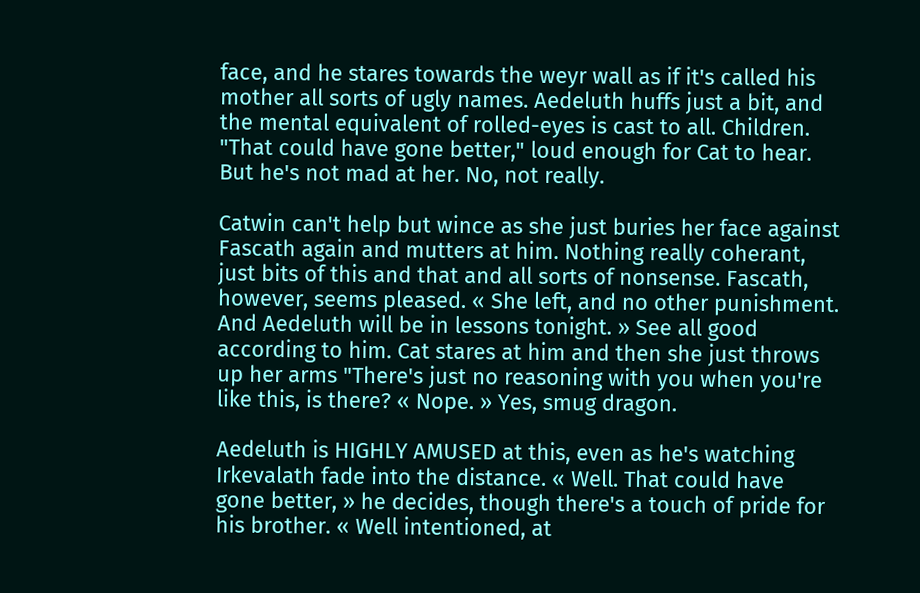face, and he stares towards the weyr wall as if it's called his mother all sorts of ugly names. Aedeluth huffs just a bit, and the mental equivalent of rolled-eyes is cast to all. Children. "That could have gone better," loud enough for Cat to hear. But he's not mad at her. No, not really.

Catwin can't help but wince as she just buries her face against Fascath again and mutters at him. Nothing really coherant, just bits of this and that and all sorts of nonsense. Fascath, however, seems pleased. « She left, and no other punishment. And Aedeluth will be in lessons tonight. » See all good according to him. Cat stares at him and then she just throws up her arms "There's just no reasoning with you when you're like this, is there? « Nope. » Yes, smug dragon.

Aedeluth is HIGHLY AMUSED at this, even as he's watching Irkevalath fade into the distance. « Well. That could have gone better, » he decides, though there's a touch of pride for his brother. « Well intentioned, at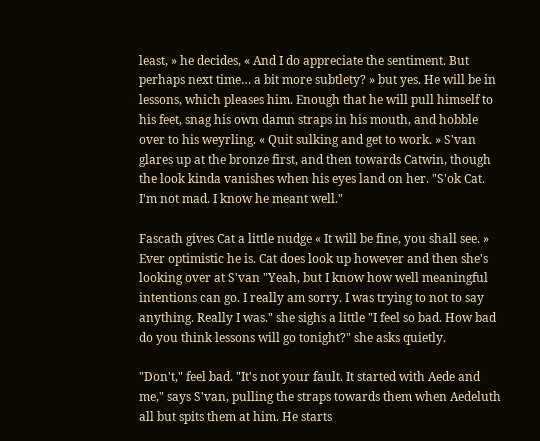least, » he decides, « And I do appreciate the sentiment. But perhaps next time… a bit more subtlety? » but yes. He will be in lessons, which pleases him. Enough that he will pull himself to his feet, snag his own damn straps in his mouth, and hobble over to his weyrling. « Quit sulking and get to work. » S'van glares up at the bronze first, and then towards Catwin, though the look kinda vanishes when his eyes land on her. "S'ok Cat. I'm not mad. I know he meant well."

Fascath gives Cat a little nudge « It will be fine, you shall see. » Ever optimistic he is. Cat does look up however and then she's looking over at S'van "Yeah, but I know how well meaningful intentions can go. I really am sorry. I was trying to not to say anything. Really I was." she sighs a little "I feel so bad. How bad do you think lessons will go tonight?" she asks quietly.

"Don't," feel bad. "It's not your fault. It started with Aede and me," says S'van, pulling the straps towards them when Aedeluth all but spits them at him. He starts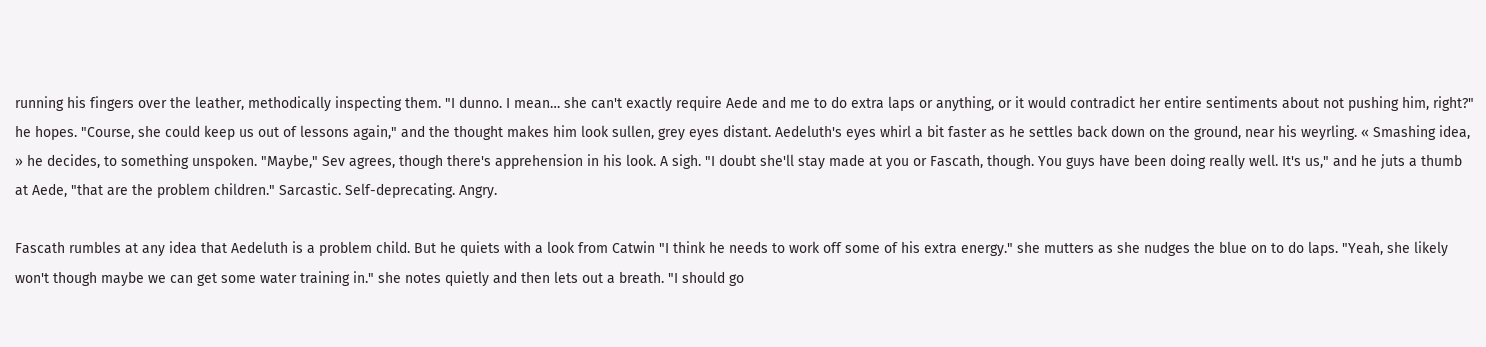running his fingers over the leather, methodically inspecting them. "I dunno. I mean… she can't exactly require Aede and me to do extra laps or anything, or it would contradict her entire sentiments about not pushing him, right?" he hopes. "Course, she could keep us out of lessons again," and the thought makes him look sullen, grey eyes distant. Aedeluth's eyes whirl a bit faster as he settles back down on the ground, near his weyrling. « Smashing idea, » he decides, to something unspoken. "Maybe," Sev agrees, though there's apprehension in his look. A sigh. "I doubt she'll stay made at you or Fascath, though. You guys have been doing really well. It's us," and he juts a thumb at Aede, "that are the problem children." Sarcastic. Self-deprecating. Angry.

Fascath rumbles at any idea that Aedeluth is a problem child. But he quiets with a look from Catwin "I think he needs to work off some of his extra energy." she mutters as she nudges the blue on to do laps. "Yeah, she likely won't though maybe we can get some water training in." she notes quietly and then lets out a breath. "I should go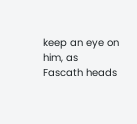keep an eye on him, as Fascath heads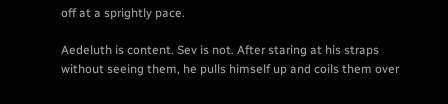off at a sprightly pace.

Aedeluth is content. Sev is not. After staring at his straps without seeing them, he pulls himself up and coils them over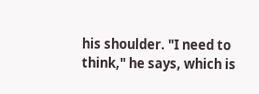his shoulder. "I need to think," he says, which is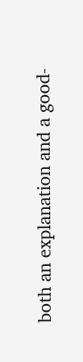both an explanation and a good-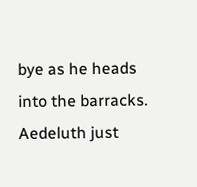bye as he heads into the barracks. Aedeluth just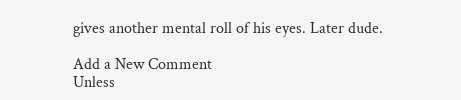gives another mental roll of his eyes. Later dude.

Add a New Comment
Unless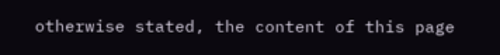otherwise stated, the content of this page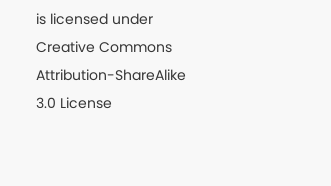is licensed under Creative Commons Attribution-ShareAlike 3.0 License